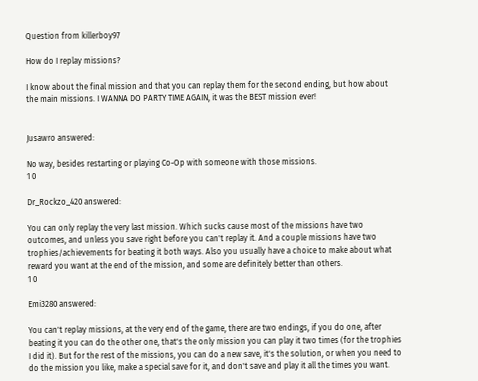Question from killerboy97

How do I replay missions?

I know about the final mission and that you can replay them for the second ending, but how about the main missions. I WANNA DO PARTY TIME AGAIN, it was the BEST mission ever!


Jusawro answered:

No way, besides restarting or playing Co-Op with someone with those missions.
1 0

Dr_Rockzo_420 answered:

You can only replay the very last mission. Which sucks cause most of the missions have two outcomes, and unless you save right before you can't replay it. And a couple missions have two trophies/achievements for beating it both ways. Also you usually have a choice to make about what reward you want at the end of the mission, and some are definitely better than others.
1 0

Emi3280 answered:

You can't replay missions, at the very end of the game, there are two endings, if you do one, after beating it you can do the other one, that's the only mission you can play it two times (for the trophies I did it). But for the rest of the missions, you can do a new save, it's the solution, or when you need to do the mission you like, make a special save for it, and don't save and play it all the times you want.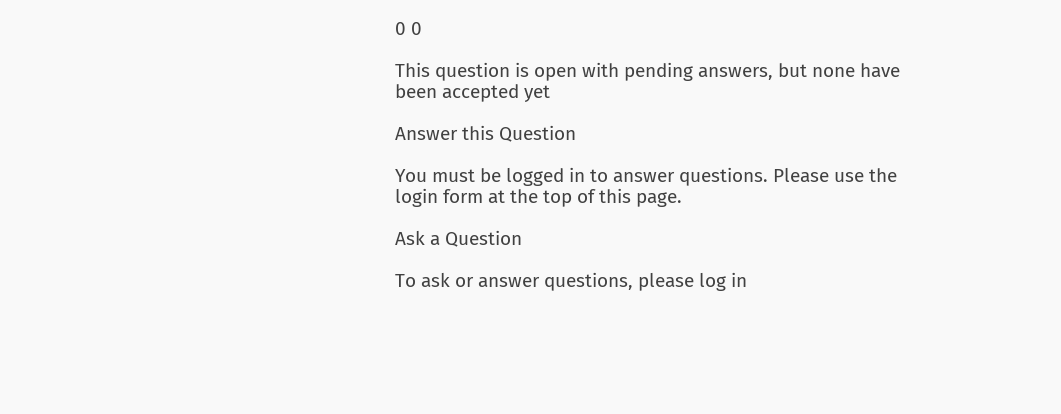0 0

This question is open with pending answers, but none have been accepted yet

Answer this Question

You must be logged in to answer questions. Please use the login form at the top of this page.

Ask a Question

To ask or answer questions, please log in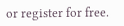or register for free.